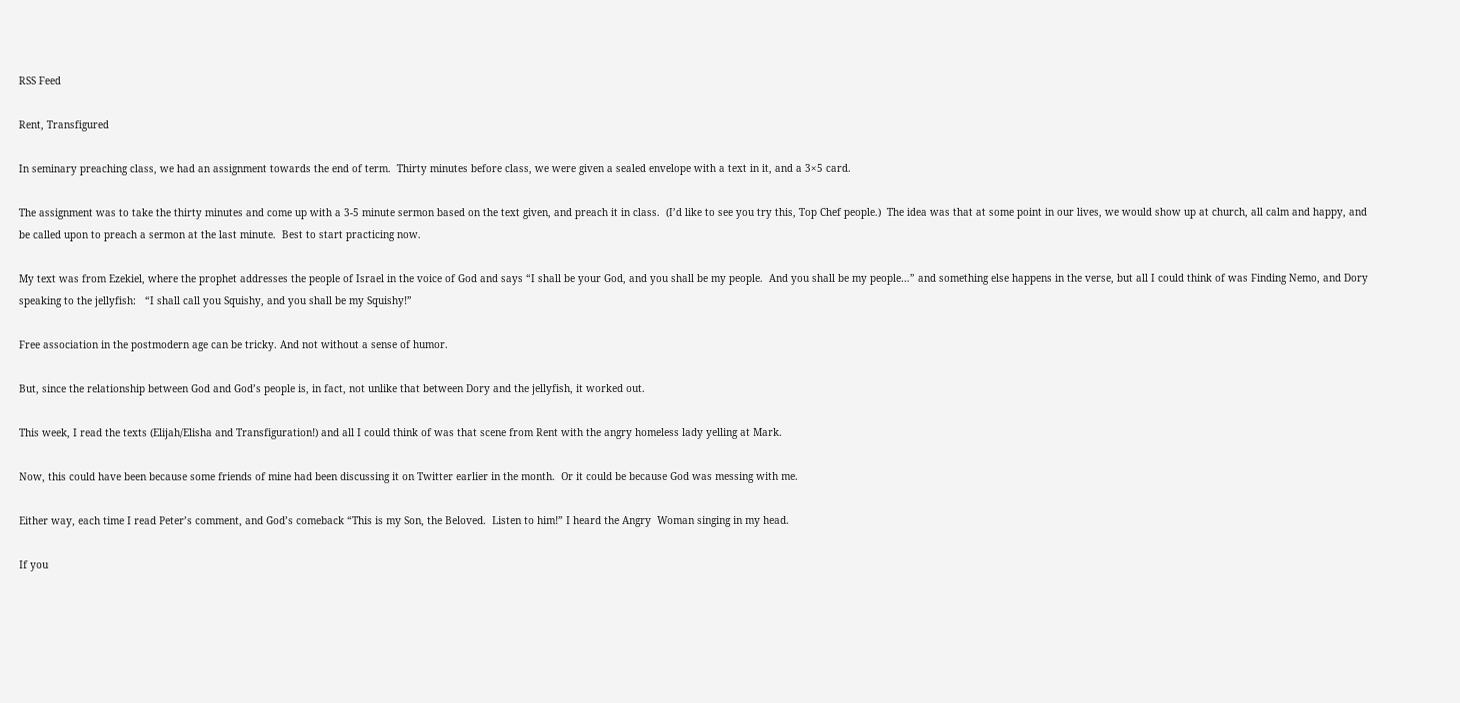RSS Feed

Rent, Transfigured

In seminary preaching class, we had an assignment towards the end of term.  Thirty minutes before class, we were given a sealed envelope with a text in it, and a 3×5 card.

The assignment was to take the thirty minutes and come up with a 3-5 minute sermon based on the text given, and preach it in class.  (I’d like to see you try this, Top Chef people.)  The idea was that at some point in our lives, we would show up at church, all calm and happy, and be called upon to preach a sermon at the last minute.  Best to start practicing now.

My text was from Ezekiel, where the prophet addresses the people of Israel in the voice of God and says “I shall be your God, and you shall be my people.  And you shall be my people…” and something else happens in the verse, but all I could think of was Finding Nemo, and Dory speaking to the jellyfish:   “I shall call you Squishy, and you shall be my Squishy!”

Free association in the postmodern age can be tricky. And not without a sense of humor.

But, since the relationship between God and God’s people is, in fact, not unlike that between Dory and the jellyfish, it worked out.

This week, I read the texts (Elijah/Elisha and Transfiguration!) and all I could think of was that scene from Rent with the angry homeless lady yelling at Mark.

Now, this could have been because some friends of mine had been discussing it on Twitter earlier in the month.  Or it could be because God was messing with me.

Either way, each time I read Peter’s comment, and God’s comeback “This is my Son, the Beloved.  Listen to him!” I heard the Angry  Woman singing in my head.

If you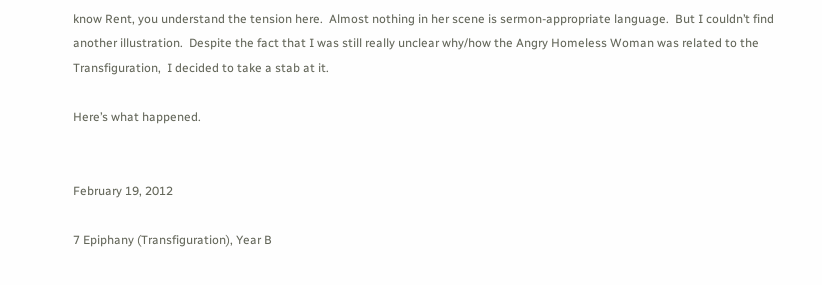know Rent, you understand the tension here.  Almost nothing in her scene is sermon-appropriate language.  But I couldn’t find another illustration.  Despite the fact that I was still really unclear why/how the Angry Homeless Woman was related to the Transfiguration,  I decided to take a stab at it.

Here’s what happened.


February 19, 2012

7 Epiphany (Transfiguration), Year B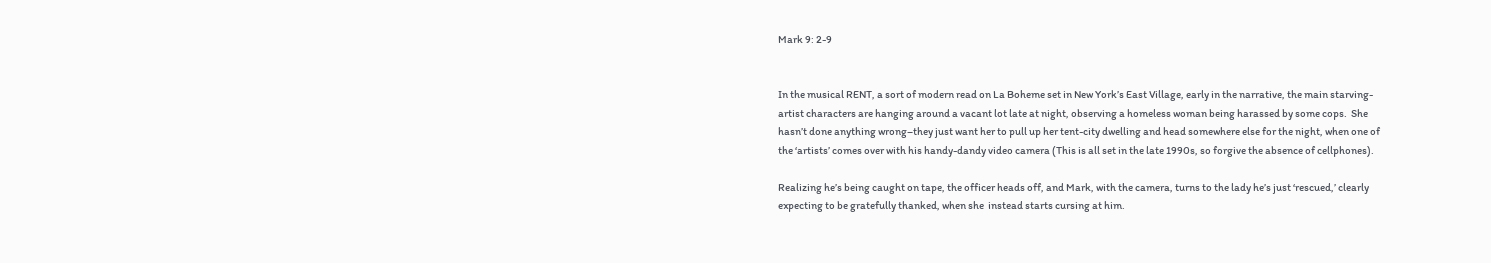Mark 9: 2-9


In the musical RENT, a sort of modern read on La Boheme set in New York’s East Village, early in the narrative, the main starving-artist characters are hanging around a vacant lot late at night, observing a homeless woman being harassed by some cops.  She hasn’t done anything wrong–they just want her to pull up her tent-city dwelling and head somewhere else for the night, when one of the ‘artists’ comes over with his handy-dandy video camera (This is all set in the late 1990s, so forgive the absence of cellphones).

Realizing he’s being caught on tape, the officer heads off, and Mark, with the camera, turns to the lady he’s just ‘rescued,’ clearly expecting to be gratefully thanked, when she  instead starts cursing at him.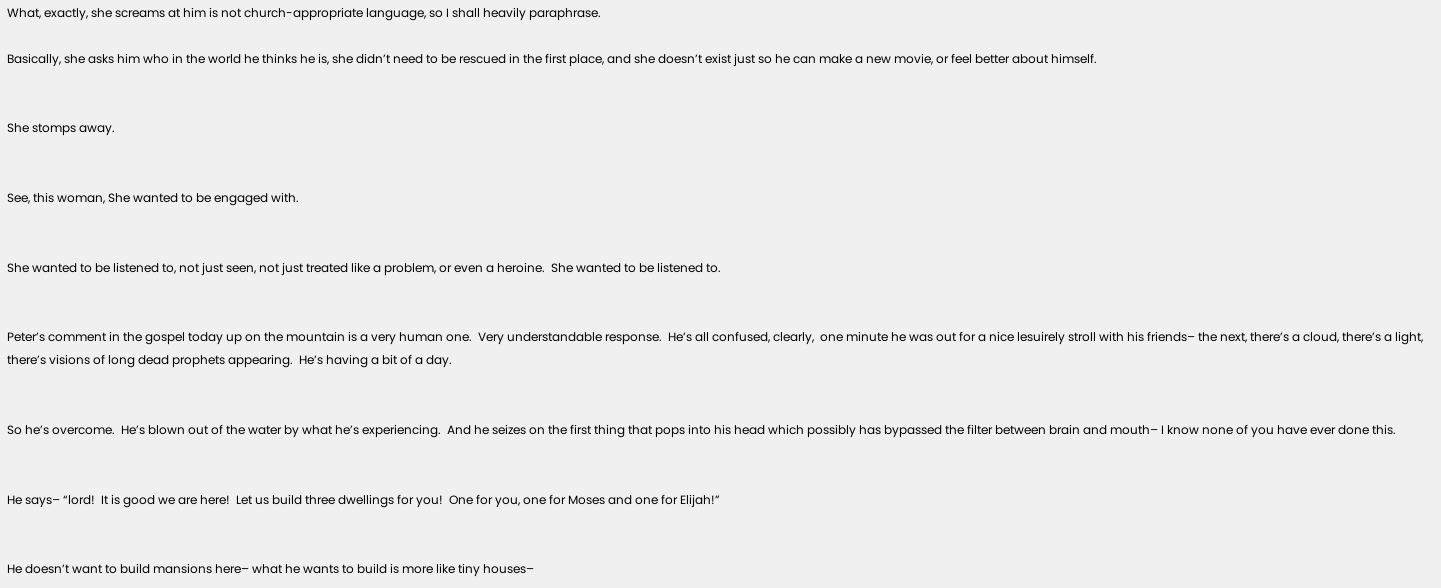What, exactly, she screams at him is not church-appropriate language, so I shall heavily paraphrase.

Basically, she asks him who in the world he thinks he is, she didn’t need to be rescued in the first place, and she doesn’t exist just so he can make a new movie, or feel better about himself.


She stomps away.


See, this woman, She wanted to be engaged with.


She wanted to be listened to, not just seen, not just treated like a problem, or even a heroine.  She wanted to be listened to.


Peter’s comment in the gospel today up on the mountain is a very human one.  Very understandable response.  He’s all confused, clearly,  one minute he was out for a nice lesuirely stroll with his friends– the next, there’s a cloud, there’s a light, there’s visions of long dead prophets appearing.  He’s having a bit of a day.


So he’s overcome.  He’s blown out of the water by what he’s experiencing.  And he seizes on the first thing that pops into his head which possibly has bypassed the filter between brain and mouth– I know none of you have ever done this.


He says– “lord!  It is good we are here!  Let us build three dwellings for you!  One for you, one for Moses and one for Elijah!”


He doesn’t want to build mansions here– what he wants to build is more like tiny houses–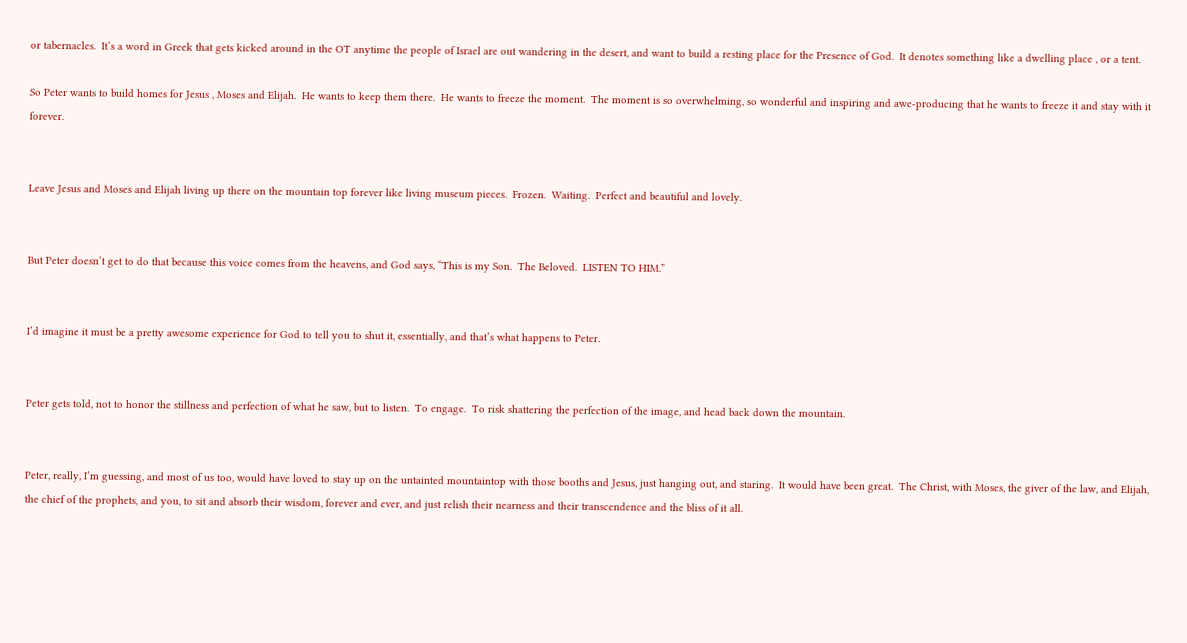or tabernacles.  It’s a word in Greek that gets kicked around in the OT anytime the people of Israel are out wandering in the desert, and want to build a resting place for the Presence of God.  It denotes something like a dwelling place , or a tent.

So Peter wants to build homes for Jesus , Moses and Elijah.  He wants to keep them there.  He wants to freeze the moment.  The moment is so overwhelming, so wonderful and inspiring and awe-producing that he wants to freeze it and stay with it forever.


Leave Jesus and Moses and Elijah living up there on the mountain top forever like living museum pieces.  Frozen.  Waiting.  Perfect and beautiful and lovely.


But Peter doesn’t get to do that because this voice comes from the heavens, and God says, “This is my Son.  The Beloved.  LISTEN TO HIM.”


I’d imagine it must be a pretty awesome experience for God to tell you to shut it, essentially, and that’s what happens to Peter.


Peter gets told, not to honor the stillness and perfection of what he saw, but to listen.  To engage.  To risk shattering the perfection of the image, and head back down the mountain.


Peter, really, I’m guessing, and most of us too, would have loved to stay up on the untainted mountaintop with those booths and Jesus, just hanging out, and staring.  It would have been great.  The Christ, with Moses, the giver of the law, and Elijah, the chief of the prophets, and you, to sit and absorb their wisdom, forever and ever, and just relish their nearness and their transcendence and the bliss of it all.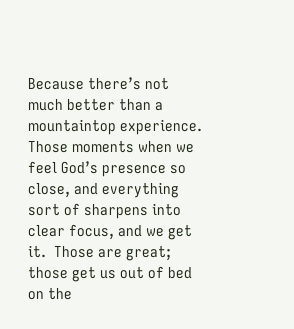Because there’s not much better than a mountaintop experience.  Those moments when we feel God’s presence so close, and everything sort of sharpens into clear focus, and we get it.  Those are great; those get us out of bed on the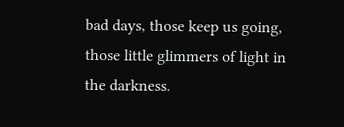bad days, those keep us going, those little glimmers of light in the darkness.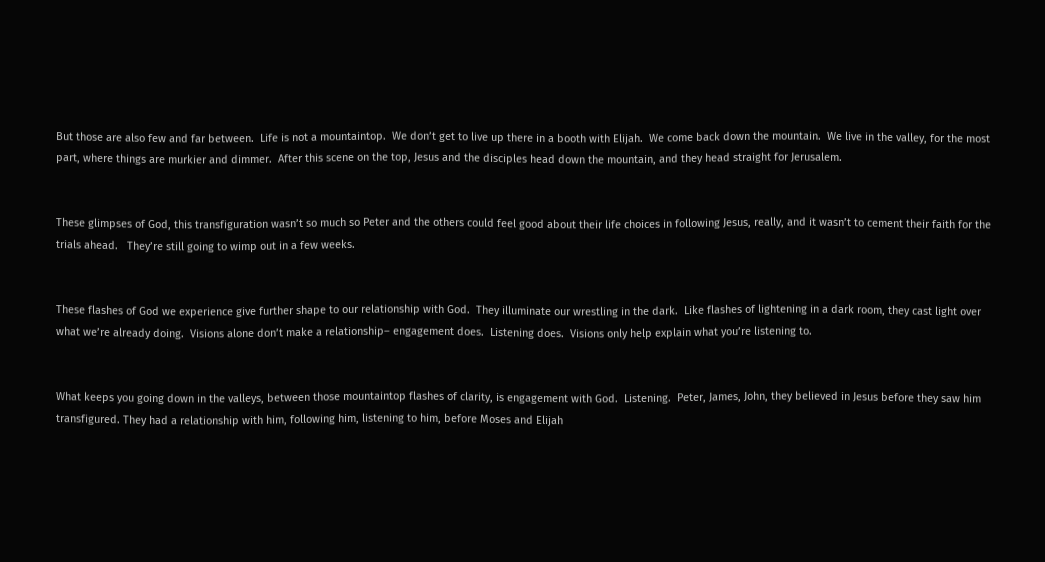But those are also few and far between.  Life is not a mountaintop.  We don’t get to live up there in a booth with Elijah.  We come back down the mountain.  We live in the valley, for the most part, where things are murkier and dimmer.  After this scene on the top, Jesus and the disciples head down the mountain, and they head straight for Jerusalem.


These glimpses of God, this transfiguration wasn’t so much so Peter and the others could feel good about their life choices in following Jesus, really, and it wasn’t to cement their faith for the trials ahead.   They’re still going to wimp out in a few weeks.


These flashes of God we experience give further shape to our relationship with God.  They illuminate our wrestling in the dark.  Like flashes of lightening in a dark room, they cast light over what we’re already doing.  Visions alone don’t make a relationship– engagement does.  Listening does.  Visions only help explain what you’re listening to.


What keeps you going down in the valleys, between those mountaintop flashes of clarity, is engagement with God.  Listening.  Peter, James, John, they believed in Jesus before they saw him transfigured. They had a relationship with him, following him, listening to him, before Moses and Elijah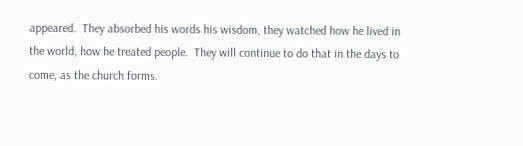appeared.  They absorbed his words his wisdom, they watched how he lived in the world, how he treated people.  They will continue to do that in the days to come, as the church forms.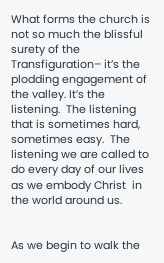What forms the church is not so much the blissful surety of the Transfiguration– it’s the plodding engagement of the valley. It’s the listening.  The listening that is sometimes hard, sometimes easy.  The listening we are called to do every day of our lives as we embody Christ  in the world around us.


As we begin to walk the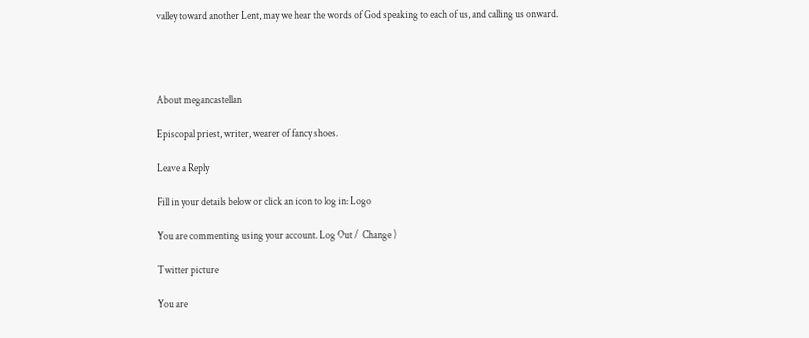valley toward another Lent, may we hear the words of God speaking to each of us, and calling us onward.




About megancastellan

Episcopal priest, writer, wearer of fancy shoes.

Leave a Reply

Fill in your details below or click an icon to log in: Logo

You are commenting using your account. Log Out /  Change )

Twitter picture

You are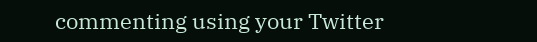commenting using your Twitter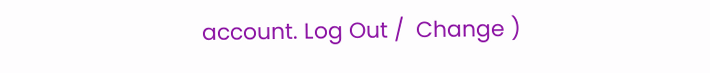account. Log Out /  Change )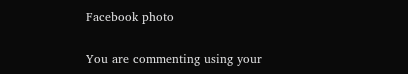Facebook photo

You are commenting using your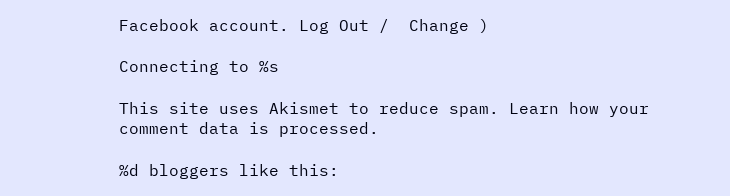Facebook account. Log Out /  Change )

Connecting to %s

This site uses Akismet to reduce spam. Learn how your comment data is processed.

%d bloggers like this: